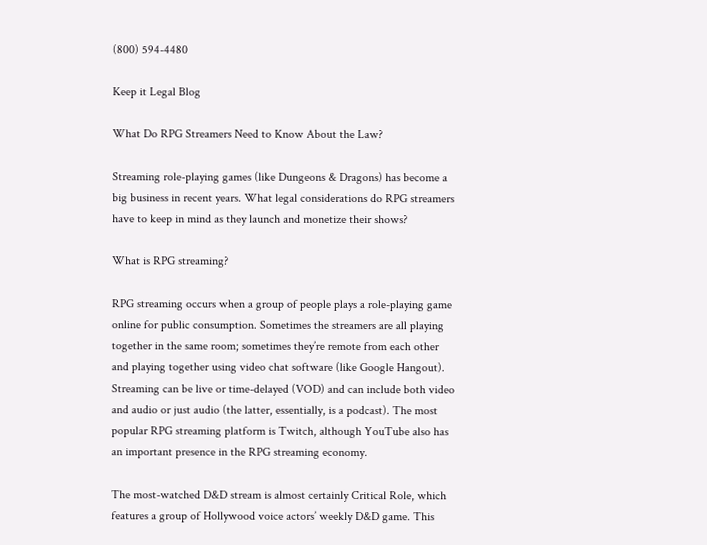(800) 594-4480

Keep it Legal Blog

What Do RPG Streamers Need to Know About the Law?

Streaming role-playing games (like Dungeons & Dragons) has become a big business in recent years. What legal considerations do RPG streamers have to keep in mind as they launch and monetize their shows?

What is RPG streaming?

RPG streaming occurs when a group of people plays a role-playing game online for public consumption. Sometimes the streamers are all playing together in the same room; sometimes they’re remote from each other and playing together using video chat software (like Google Hangout). Streaming can be live or time-delayed (VOD) and can include both video and audio or just audio (the latter, essentially, is a podcast). The most popular RPG streaming platform is Twitch, although YouTube also has an important presence in the RPG streaming economy.

The most-watched D&D stream is almost certainly Critical Role, which features a group of Hollywood voice actors’ weekly D&D game. This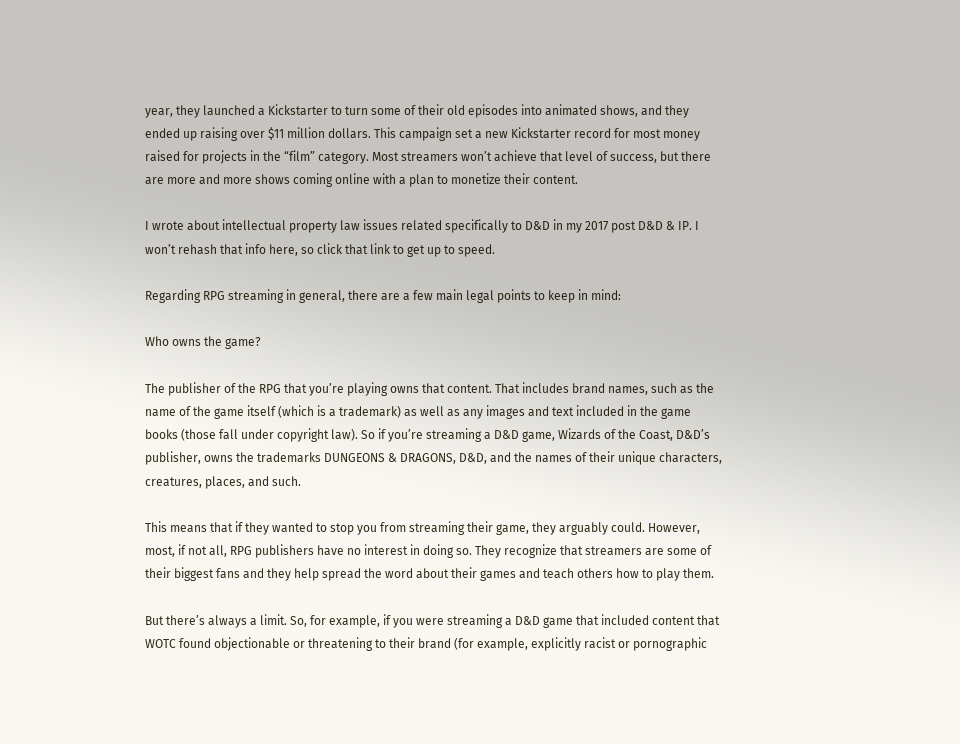year, they launched a Kickstarter to turn some of their old episodes into animated shows, and they ended up raising over $11 million dollars. This campaign set a new Kickstarter record for most money raised for projects in the “film” category. Most streamers won’t achieve that level of success, but there are more and more shows coming online with a plan to monetize their content.

I wrote about intellectual property law issues related specifically to D&D in my 2017 post D&D & IP. I won’t rehash that info here, so click that link to get up to speed.

Regarding RPG streaming in general, there are a few main legal points to keep in mind:

Who owns the game?

The publisher of the RPG that you’re playing owns that content. That includes brand names, such as the name of the game itself (which is a trademark) as well as any images and text included in the game books (those fall under copyright law). So if you’re streaming a D&D game, Wizards of the Coast, D&D’s publisher, owns the trademarks DUNGEONS & DRAGONS, D&D, and the names of their unique characters, creatures, places, and such.

This means that if they wanted to stop you from streaming their game, they arguably could. However, most, if not all, RPG publishers have no interest in doing so. They recognize that streamers are some of their biggest fans and they help spread the word about their games and teach others how to play them.

But there’s always a limit. So, for example, if you were streaming a D&D game that included content that WOTC found objectionable or threatening to their brand (for example, explicitly racist or pornographic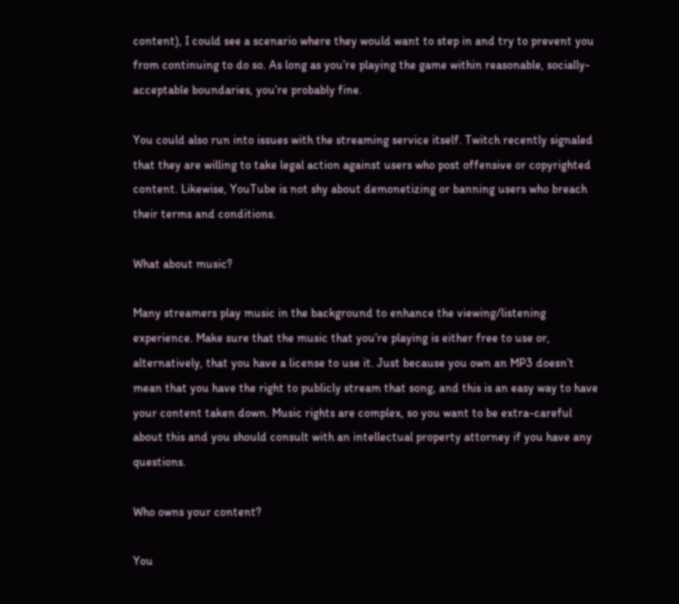content), I could see a scenario where they would want to step in and try to prevent you from continuing to do so. As long as you’re playing the game within reasonable, socially-acceptable boundaries, you’re probably fine.

You could also run into issues with the streaming service itself. Twitch recently signaled that they are willing to take legal action against users who post offensive or copyrighted content. Likewise, YouTube is not shy about demonetizing or banning users who breach their terms and conditions.

What about music?

Many streamers play music in the background to enhance the viewing/listening experience. Make sure that the music that you’re playing is either free to use or, alternatively, that you have a license to use it. Just because you own an MP3 doesn’t mean that you have the right to publicly stream that song, and this is an easy way to have your content taken down. Music rights are complex, so you want to be extra-careful about this and you should consult with an intellectual property attorney if you have any questions.

Who owns your content?

You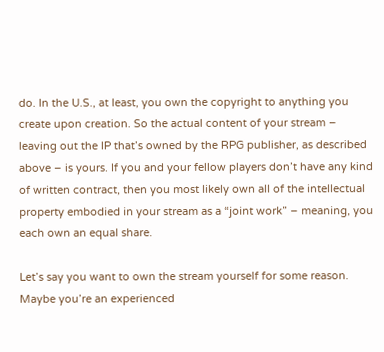do. In the U.S., at least, you own the copyright to anything you create upon creation. So the actual content of your stream – leaving out the IP that’s owned by the RPG publisher, as described above – is yours. If you and your fellow players don’t have any kind of written contract, then you most likely own all of the intellectual property embodied in your stream as a “joint work” – meaning, you each own an equal share.

Let’s say you want to own the stream yourself for some reason. Maybe you’re an experienced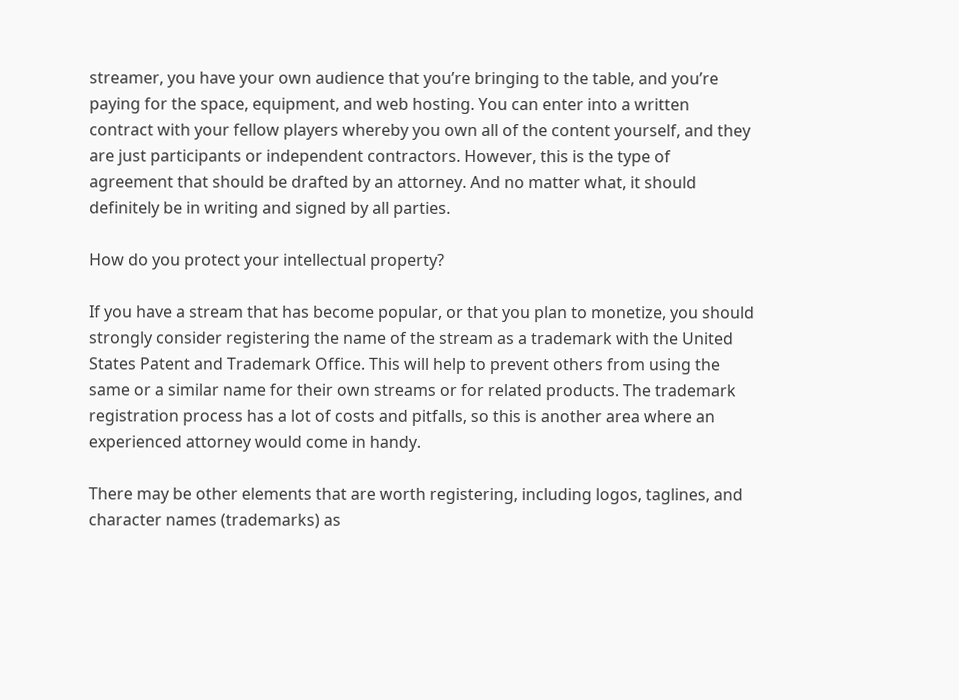streamer, you have your own audience that you’re bringing to the table, and you’re paying for the space, equipment, and web hosting. You can enter into a written contract with your fellow players whereby you own all of the content yourself, and they are just participants or independent contractors. However, this is the type of agreement that should be drafted by an attorney. And no matter what, it should definitely be in writing and signed by all parties.

How do you protect your intellectual property?

If you have a stream that has become popular, or that you plan to monetize, you should strongly consider registering the name of the stream as a trademark with the United States Patent and Trademark Office. This will help to prevent others from using the same or a similar name for their own streams or for related products. The trademark registration process has a lot of costs and pitfalls, so this is another area where an experienced attorney would come in handy.

There may be other elements that are worth registering, including logos, taglines, and character names (trademarks) as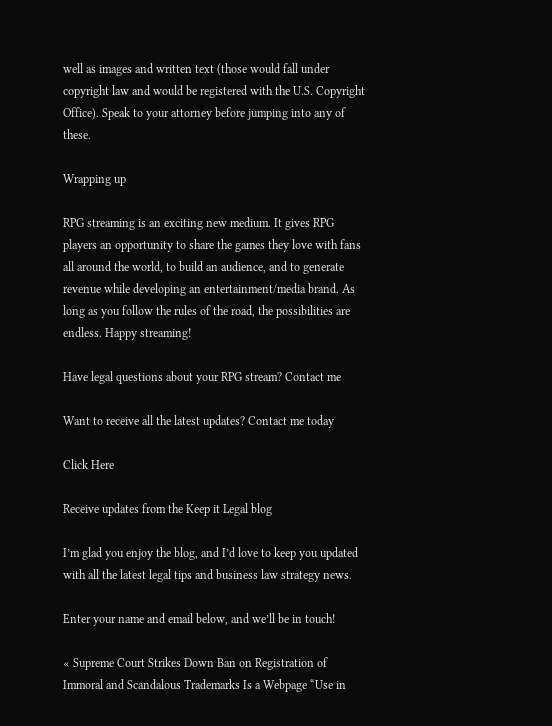well as images and written text (those would fall under copyright law and would be registered with the U.S. Copyright Office). Speak to your attorney before jumping into any of these.

Wrapping up

RPG streaming is an exciting new medium. It gives RPG players an opportunity to share the games they love with fans all around the world, to build an audience, and to generate revenue while developing an entertainment/media brand. As long as you follow the rules of the road, the possibilities are endless. Happy streaming!

Have legal questions about your RPG stream? Contact me

Want to receive all the latest updates? Contact me today

Click Here

Receive updates from the Keep it Legal blog

I’m glad you enjoy the blog, and I’d love to keep you updated with all the latest legal tips and business law strategy news.

Enter your name and email below, and we’ll be in touch!

« Supreme Court Strikes Down Ban on Registration of Immoral and Scandalous Trademarks Is a Webpage “Use in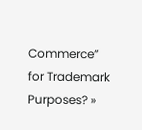Commerce” for Trademark Purposes? »